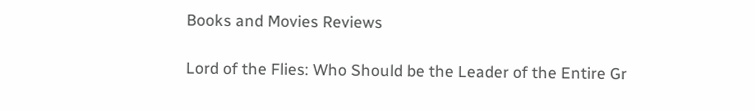Books and Movies Reviews

Lord of the Flies: Who Should be the Leader of the Entire Gr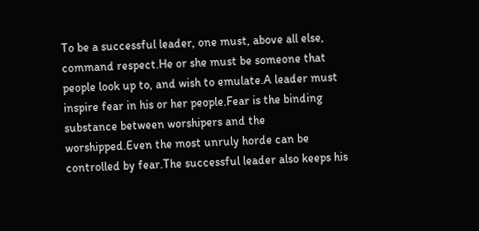To be a successful leader, one must, above all else, command respect.He or she must be someone that people look up to, and wish to emulate.A leader must inspire fear in his or her people.Fear is the binding substance between worshipers and the worshipped.Even the most unruly horde can be controlled by fear.The successful leader also keeps his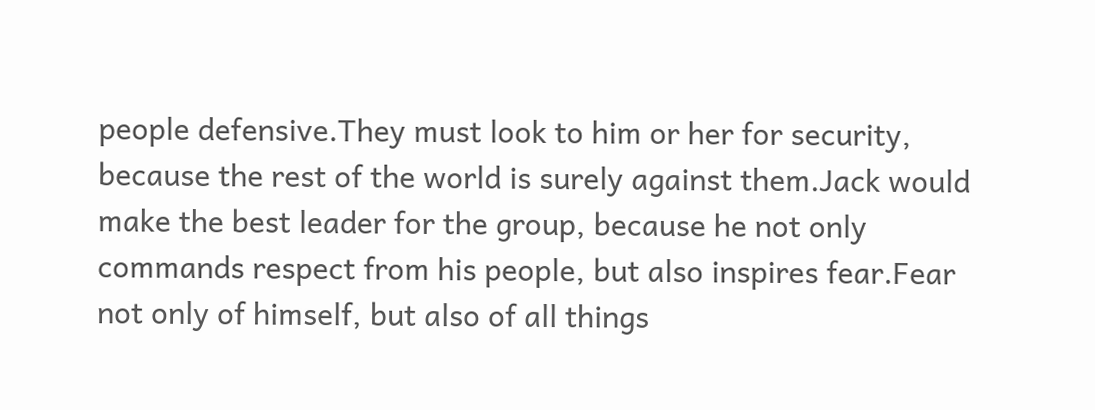people defensive.They must look to him or her for security, because the rest of the world is surely against them.Jack would make the best leader for the group, because he not only commands respect from his people, but also inspires fear.Fear not only of himself, but also of all things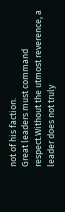not of his faction.
Great leaders must command respect.Without the utmost reverence, a leader does not truly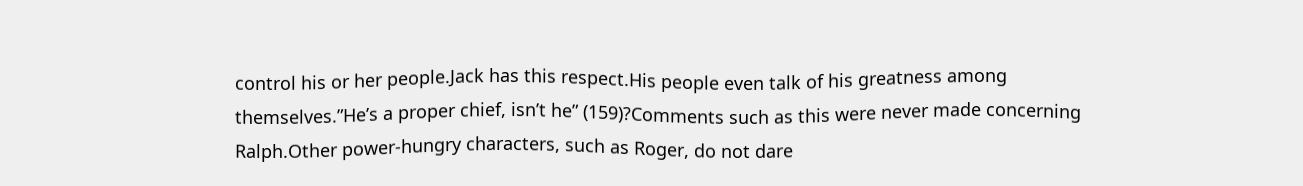control his or her people.Jack has this respect.His people even talk of his greatness among themselves.”He’s a proper chief, isn’t he” (159)?Comments such as this were never made concerning Ralph.Other power-hungry characters, such as Roger, do not dare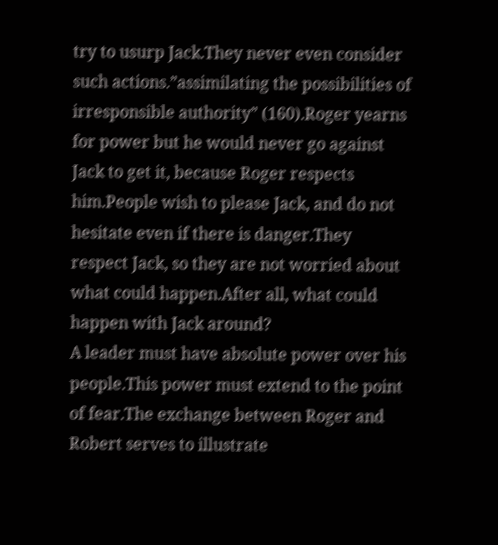try to usurp Jack.They never even consider such actions.”assimilating the possibilities of irresponsible authority” (160).Roger yearns for power but he would never go against Jack to get it, because Roger respects him.People wish to please Jack, and do not hesitate even if there is danger.They respect Jack, so they are not worried about what could happen.After all, what could happen with Jack around?
A leader must have absolute power over his people.This power must extend to the point of fear.The exchange between Roger and Robert serves to illustrate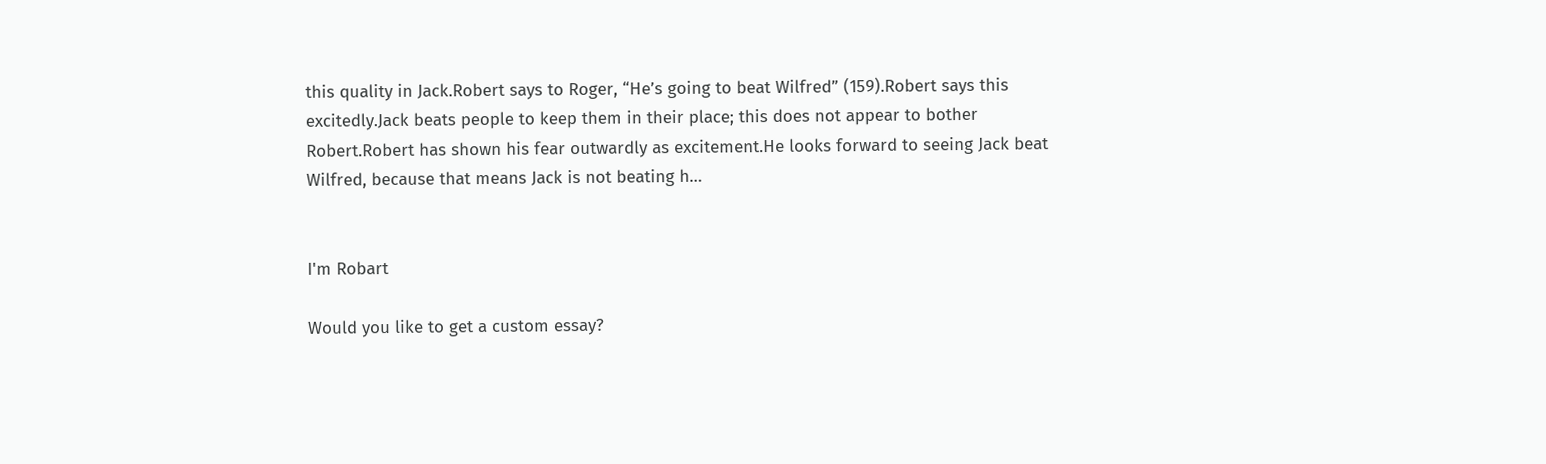this quality in Jack.Robert says to Roger, “He’s going to beat Wilfred” (159).Robert says this excitedly.Jack beats people to keep them in their place; this does not appear to bother Robert.Robert has shown his fear outwardly as excitement.He looks forward to seeing Jack beat Wilfred, because that means Jack is not beating h…


I'm Robart

Would you like to get a custom essay?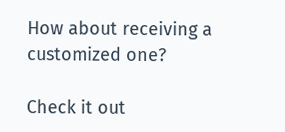How about receiving a customized one?

Check it out